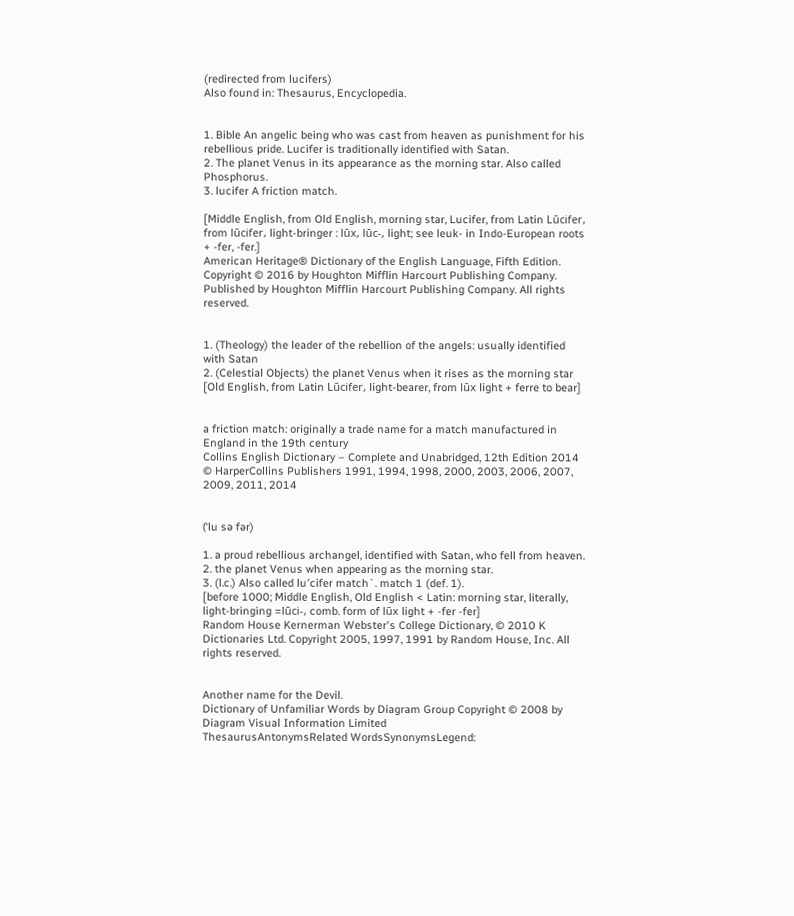(redirected from lucifers)
Also found in: Thesaurus, Encyclopedia.


1. Bible An angelic being who was cast from heaven as punishment for his rebellious pride. Lucifer is traditionally identified with Satan.
2. The planet Venus in its appearance as the morning star. Also called Phosphorus.
3. lucifer A friction match.

[Middle English, from Old English, morning star, Lucifer, from Latin Lūcifer, from lūcifer, light-bringer : lūx, lūc-, light; see leuk- in Indo-European roots + -fer, -fer.]
American Heritage® Dictionary of the English Language, Fifth Edition. Copyright © 2016 by Houghton Mifflin Harcourt Publishing Company. Published by Houghton Mifflin Harcourt Publishing Company. All rights reserved.


1. (Theology) the leader of the rebellion of the angels: usually identified with Satan
2. (Celestial Objects) the planet Venus when it rises as the morning star
[Old English, from Latin Lūcifer, light-bearer, from lūx light + ferre to bear]


a friction match: originally a trade name for a match manufactured in England in the 19th century
Collins English Dictionary – Complete and Unabridged, 12th Edition 2014 © HarperCollins Publishers 1991, 1994, 1998, 2000, 2003, 2006, 2007, 2009, 2011, 2014


(ˈlu sə fər)

1. a proud rebellious archangel, identified with Satan, who fell from heaven.
2. the planet Venus when appearing as the morning star.
3. (l.c.) Also called lu′cifer match`. match 1 (def. 1).
[before 1000; Middle English, Old English < Latin: morning star, literally, light-bringing =lūci-, comb. form of lūx light + -fer -fer]
Random House Kernerman Webster's College Dictionary, © 2010 K Dictionaries Ltd. Copyright 2005, 1997, 1991 by Random House, Inc. All rights reserved.


Another name for the Devil.
Dictionary of Unfamiliar Words by Diagram Group Copyright © 2008 by Diagram Visual Information Limited
ThesaurusAntonymsRelated WordsSynonymsLegend: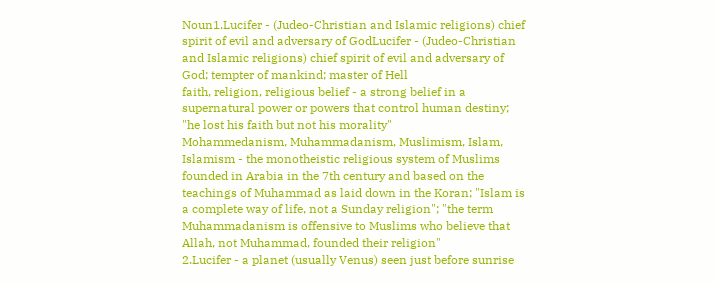Noun1.Lucifer - (Judeo-Christian and Islamic religions) chief spirit of evil and adversary of GodLucifer - (Judeo-Christian and Islamic religions) chief spirit of evil and adversary of God; tempter of mankind; master of Hell
faith, religion, religious belief - a strong belief in a supernatural power or powers that control human destiny; "he lost his faith but not his morality"
Mohammedanism, Muhammadanism, Muslimism, Islam, Islamism - the monotheistic religious system of Muslims founded in Arabia in the 7th century and based on the teachings of Muhammad as laid down in the Koran; "Islam is a complete way of life, not a Sunday religion"; "the term Muhammadanism is offensive to Muslims who believe that Allah, not Muhammad, founded their religion"
2.Lucifer - a planet (usually Venus) seen just before sunrise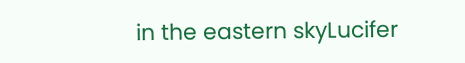in the eastern skyLucifer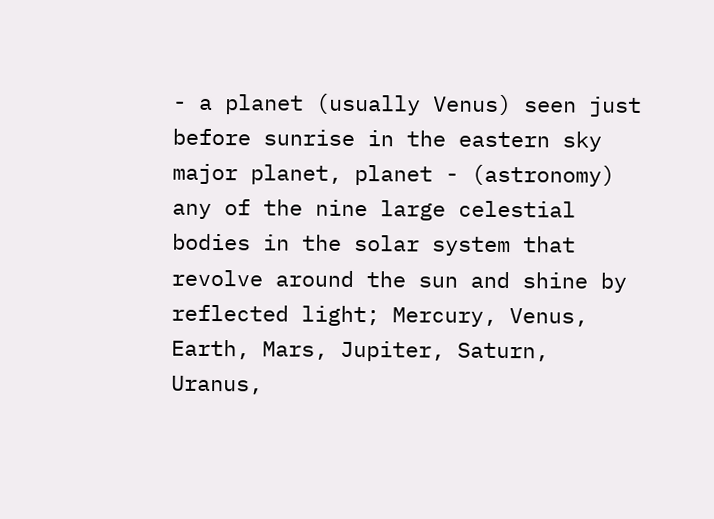- a planet (usually Venus) seen just before sunrise in the eastern sky
major planet, planet - (astronomy) any of the nine large celestial bodies in the solar system that revolve around the sun and shine by reflected light; Mercury, Venus, Earth, Mars, Jupiter, Saturn, Uranus,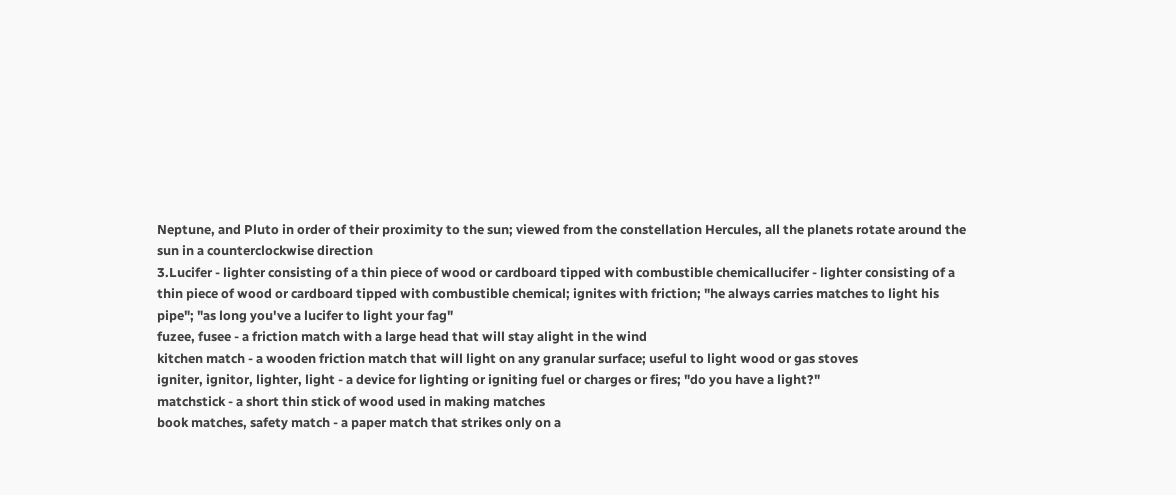Neptune, and Pluto in order of their proximity to the sun; viewed from the constellation Hercules, all the planets rotate around the sun in a counterclockwise direction
3.Lucifer - lighter consisting of a thin piece of wood or cardboard tipped with combustible chemicallucifer - lighter consisting of a thin piece of wood or cardboard tipped with combustible chemical; ignites with friction; "he always carries matches to light his pipe"; "as long you've a lucifer to light your fag"
fuzee, fusee - a friction match with a large head that will stay alight in the wind
kitchen match - a wooden friction match that will light on any granular surface; useful to light wood or gas stoves
igniter, ignitor, lighter, light - a device for lighting or igniting fuel or charges or fires; "do you have a light?"
matchstick - a short thin stick of wood used in making matches
book matches, safety match - a paper match that strikes only on a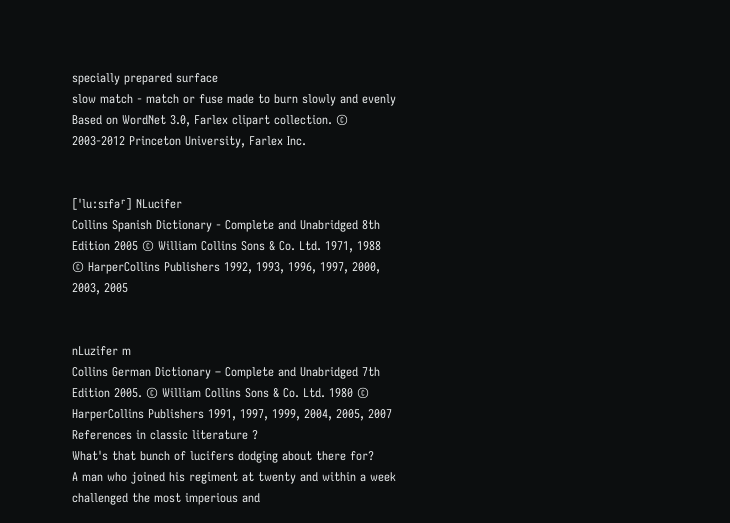specially prepared surface
slow match - match or fuse made to burn slowly and evenly
Based on WordNet 3.0, Farlex clipart collection. © 2003-2012 Princeton University, Farlex Inc.


[ˈluːsɪfəʳ] NLucifer
Collins Spanish Dictionary - Complete and Unabridged 8th Edition 2005 © William Collins Sons & Co. Ltd. 1971, 1988 © HarperCollins Publishers 1992, 1993, 1996, 1997, 2000, 2003, 2005


nLuzifer m
Collins German Dictionary – Complete and Unabridged 7th Edition 2005. © William Collins Sons & Co. Ltd. 1980 © HarperCollins Publishers 1991, 1997, 1999, 2004, 2005, 2007
References in classic literature ?
What's that bunch of lucifers dodging about there for?
A man who joined his regiment at twenty and within a week challenged the most imperious and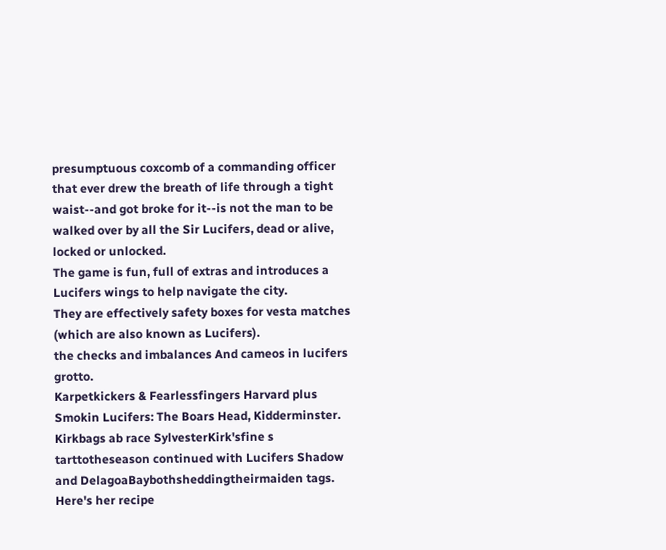presumptuous coxcomb of a commanding officer that ever drew the breath of life through a tight waist--and got broke for it--is not the man to be walked over by all the Sir Lucifers, dead or alive, locked or unlocked.
The game is fun, full of extras and introduces a Lucifers wings to help navigate the city.
They are effectively safety boxes for vesta matches (which are also known as Lucifers).
the checks and imbalances And cameos in lucifers grotto.
Karpetkickers & Fearlessfingers Harvard plus Smokin Lucifers: The Boars Head, Kidderminster.
Kirkbags ab race SylvesterKirk'sfine s tarttotheseason continued with Lucifers Shadow and DelagoaBaybothsheddingtheirmaiden tags.
Here's her recipe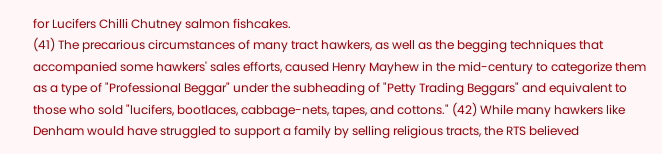for Lucifers Chilli Chutney salmon fishcakes.
(41) The precarious circumstances of many tract hawkers, as well as the begging techniques that accompanied some hawkers' sales efforts, caused Henry Mayhew in the mid-century to categorize them as a type of "Professional Beggar" under the subheading of "Petty Trading Beggars" and equivalent to those who sold "lucifers, bootlaces, cabbage-nets, tapes, and cottons." (42) While many hawkers like Denham would have struggled to support a family by selling religious tracts, the RTS believed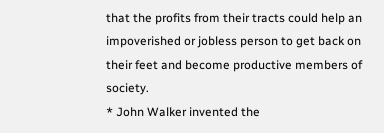that the profits from their tracts could help an impoverished or jobless person to get back on their feet and become productive members of society.
* John Walker invented the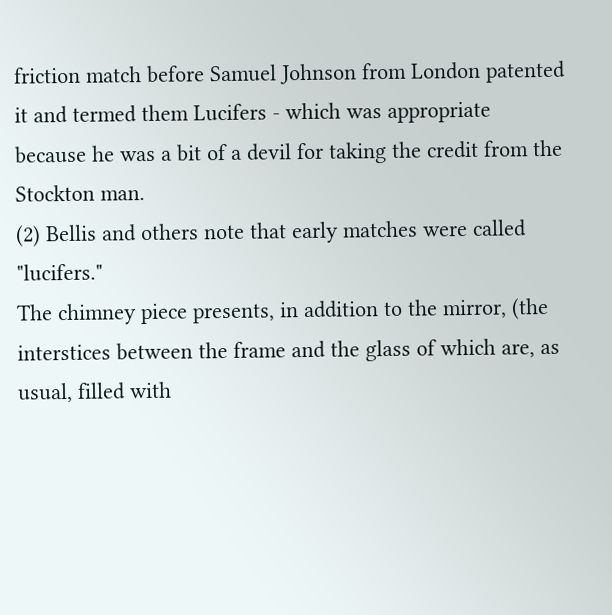friction match before Samuel Johnson from London patented it and termed them Lucifers - which was appropriate because he was a bit of a devil for taking the credit from the Stockton man.
(2) Bellis and others note that early matches were called "lucifers."
The chimney piece presents, in addition to the mirror, (the interstices between the frame and the glass of which are, as usual, filled with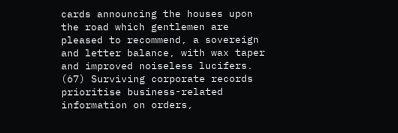cards announcing the houses upon the road which gentlemen are pleased to recommend, a sovereign and letter balance, with wax taper and improved noiseless lucifers. (67) Surviving corporate records prioritise business-related information on orders,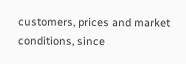customers, prices and market conditions, since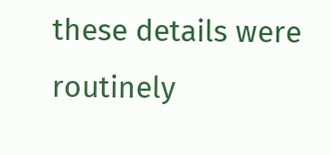these details were routinely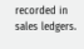recorded in sales ledgers.